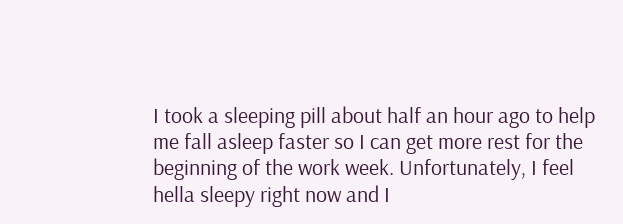I took a sleeping pill about half an hour ago to help me fall asleep faster so I can get more rest for the beginning of the work week. Unfortunately, I feel hella sleepy right now and I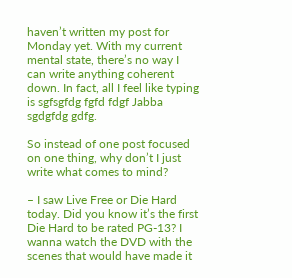haven’t written my post for Monday yet. With my current mental state, there’s no way I can write anything coherent down. In fact, all I feel like typing is sgfsgfdg fgfd fdgf Jabba sgdgfdg gdfg.

So instead of one post focused on one thing, why don’t I just write what comes to mind?

– I saw Live Free or Die Hard today. Did you know it’s the first Die Hard to be rated PG-13? I wanna watch the DVD with the scenes that would have made it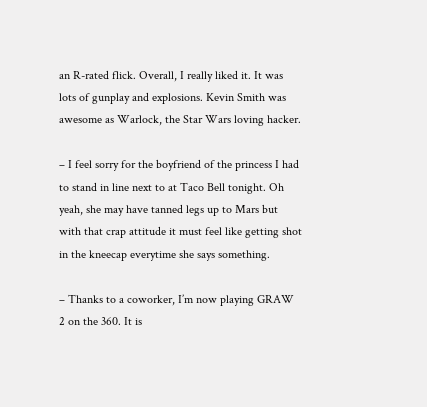an R-rated flick. Overall, I really liked it. It was lots of gunplay and explosions. Kevin Smith was awesome as Warlock, the Star Wars loving hacker.

– I feel sorry for the boyfriend of the princess I had to stand in line next to at Taco Bell tonight. Oh yeah, she may have tanned legs up to Mars but with that crap attitude it must feel like getting shot in the kneecap everytime she says something.

– Thanks to a coworker, I’m now playing GRAW 2 on the 360. It is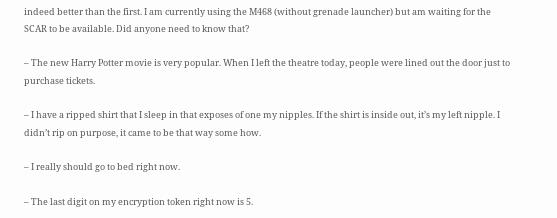indeed better than the first. I am currently using the M468 (without grenade launcher) but am waiting for the SCAR to be available. Did anyone need to know that?

– The new Harry Potter movie is very popular. When I left the theatre today, people were lined out the door just to purchase tickets.

– I have a ripped shirt that I sleep in that exposes of one my nipples. If the shirt is inside out, it’s my left nipple. I didn’t rip on purpose, it came to be that way some how.

– I really should go to bed right now.

– The last digit on my encryption token right now is 5.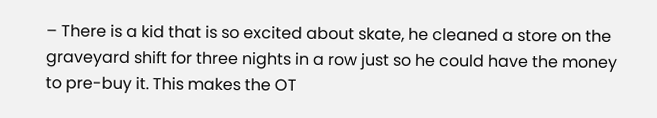– There is a kid that is so excited about skate, he cleaned a store on the graveyard shift for three nights in a row just so he could have the money to pre-buy it. This makes the OT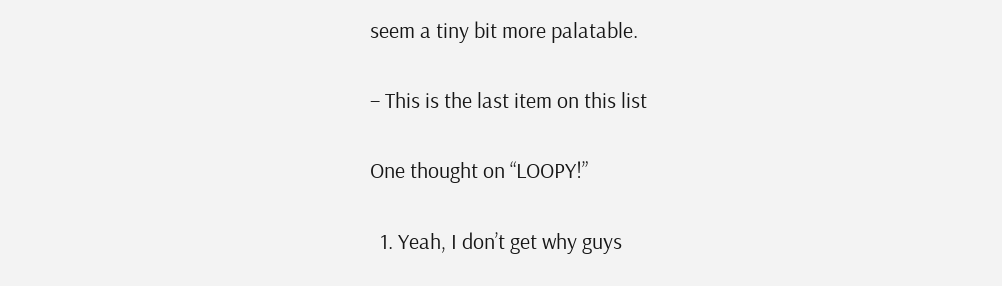seem a tiny bit more palatable.

– This is the last item on this list

One thought on “LOOPY!”

  1. Yeah, I don’t get why guys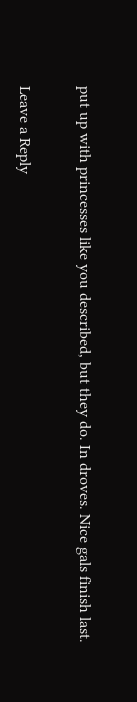put up with princesses like you described, but they do. In droves. Nice gals finish last.

Leave a Reply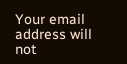Your email address will not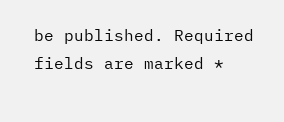be published. Required fields are marked *